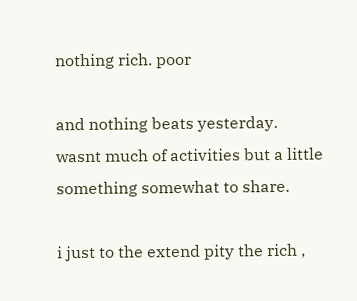nothing rich. poor

and nothing beats yesterday.
wasnt much of activities but a little something somewhat to share.

i just to the extend pity the rich ,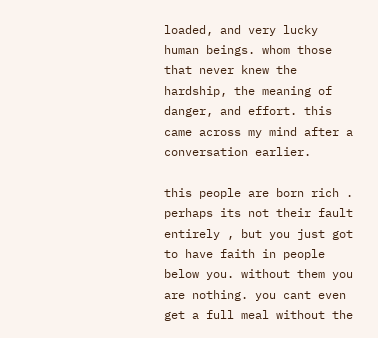loaded, and very lucky human beings. whom those that never knew the hardship, the meaning of danger, and effort. this came across my mind after a conversation earlier.

this people are born rich . perhaps its not their fault entirely , but you just got to have faith in people below you. without them you are nothing. you cant even get a full meal without the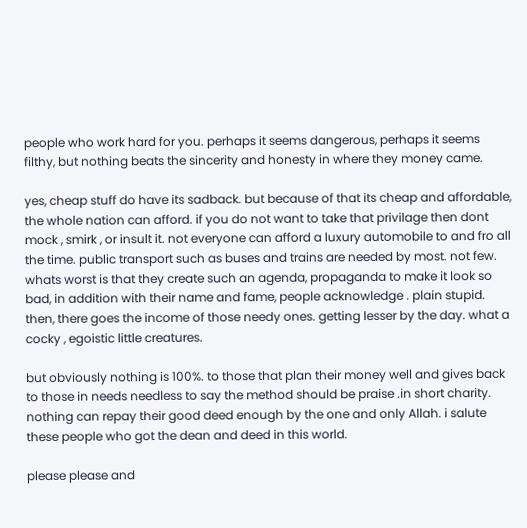people who work hard for you. perhaps it seems dangerous, perhaps it seems filthy, but nothing beats the sincerity and honesty in where they money came.

yes, cheap stuff do have its sadback. but because of that its cheap and affordable, the whole nation can afford. if you do not want to take that privilage then dont mock , smirk , or insult it. not everyone can afford a luxury automobile to and fro all the time. public transport such as buses and trains are needed by most. not few. whats worst is that they create such an agenda, propaganda to make it look so bad, in addition with their name and fame, people acknowledge . plain stupid. then, there goes the income of those needy ones. getting lesser by the day. what a cocky , egoistic little creatures.

but obviously nothing is 100%. to those that plan their money well and gives back to those in needs needless to say the method should be praise .in short charity.  nothing can repay their good deed enough by the one and only Allah. i salute these people who got the dean and deed in this world.

please please and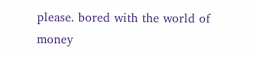please. bored with the world of money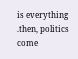is everything .then, politics come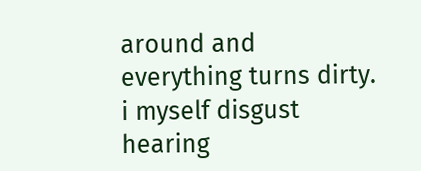around and everything turns dirty. i myself disgust hearing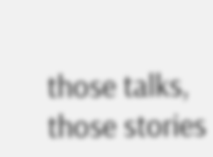those talks, those stories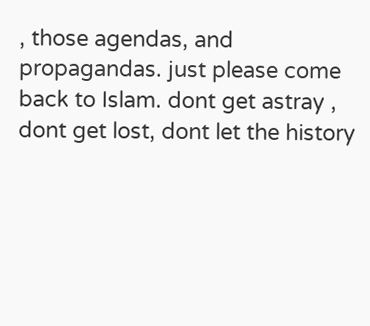, those agendas, and propagandas. just please come back to Islam. dont get astray , dont get lost, dont let the history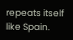repeats itself like Spain.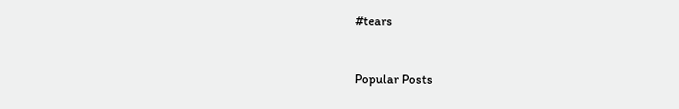#tears


Popular Posts